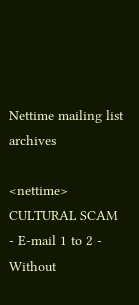Nettime mailing list archives

<nettime> CULTURAL SCAM - E-mail 1 to 2 - Without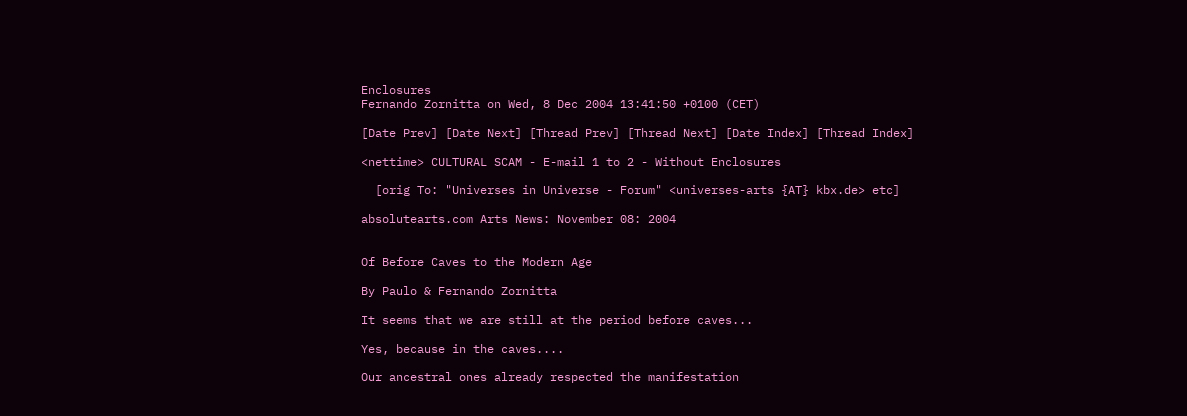Enclosures
Fernando Zornitta on Wed, 8 Dec 2004 13:41:50 +0100 (CET)

[Date Prev] [Date Next] [Thread Prev] [Thread Next] [Date Index] [Thread Index]

<nettime> CULTURAL SCAM - E-mail 1 to 2 - Without Enclosures

  [orig To: "Universes in Universe - Forum" <universes-arts {AT} kbx.de> etc]

absolutearts.com Arts News: November 08: 2004


Of Before Caves to the Modern Age

By Paulo & Fernando Zornitta

It seems that we are still at the period before caves...

Yes, because in the caves....

Our ancestral ones already respected the manifestation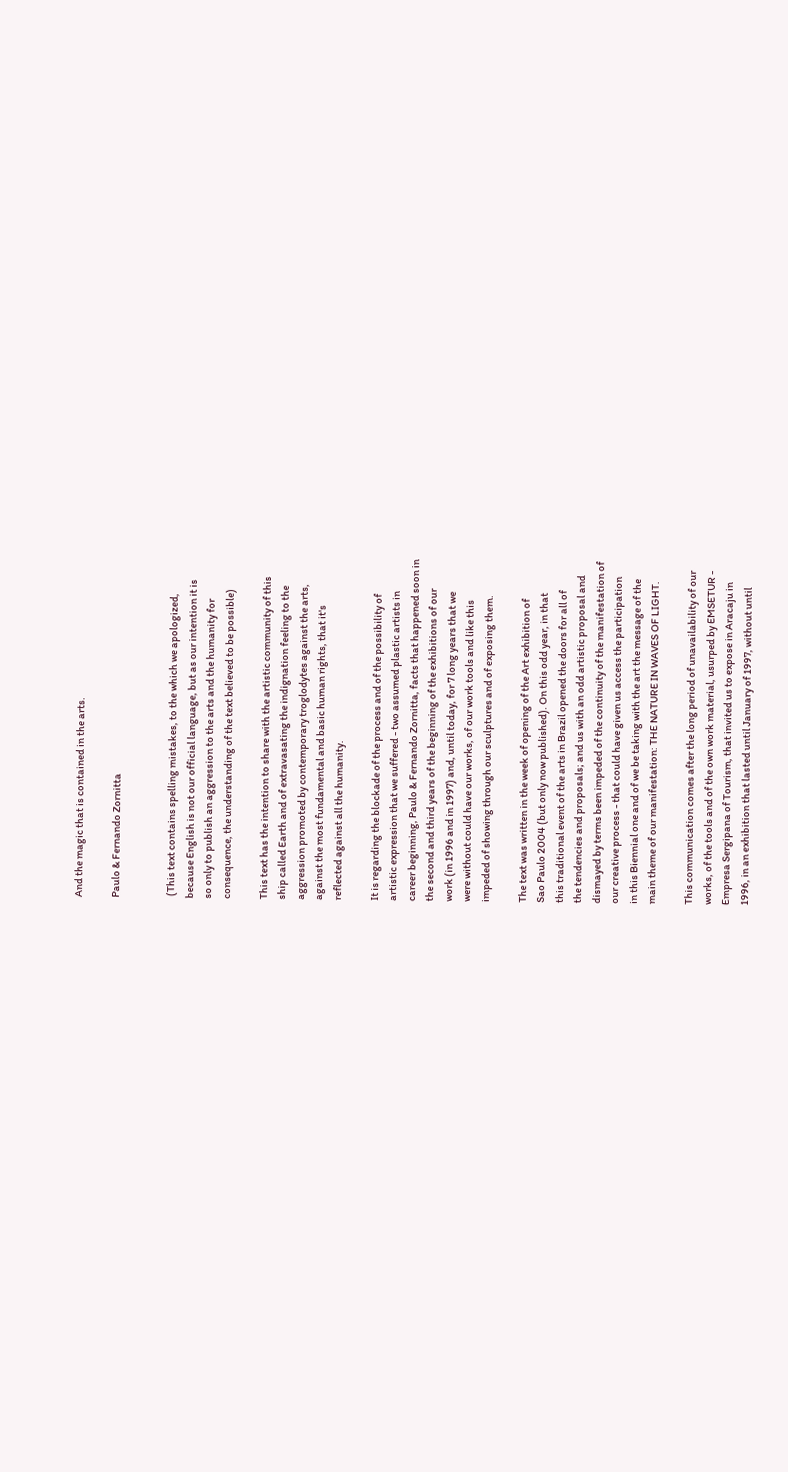And the magic that is contained in the arts.

Paulo & Fernando Zornitta


 (This text contains spelling mistakes, to the which we apologized,
because English is not our official language, but as our intention it is
so only to publish an aggression to the arts and the humanity for
consequence, the understanding of the text believed to be possible)

This text has the intention to share with the artistic community of this
ship called Earth and of extravasating the indignation feeling to the
aggression promoted by contemporary troglodytes against the arts,
against the most fundamental and basic human rights, that it's
reflected against all the humanity.

It is regarding the blockade of the process and of the possibility of
artistic expression that we suffered - two assumed plastic artists in
career beginning, Paulo & Fernando Zornitta, facts that happened soon in
the second and third years of the beginning of the exhibitions of our
work (in 1996 and in 1997) and, until today, for 7 long years that we
were without could have our works, of our work tools and like this
impeded of showing through our sculptures and of exposing them.

The text was written in the week of opening of the Art exhibition of
Sao Paulo 2004 (but only now published). On this odd year, in that
this traditional event of the arts in Brazil opened the doors for all of
the tendencies and proposals; and us with an odd artistic proposal and
dismayed by terms been impeded of the continuity of the manifestation of
our creative process - that could have given us access the participation
in this Biennial one and of we be taking with the art the message of the
main theme of our manifestation: THE NATURE IN WAVES OF LIGHT.

This communication comes after the long period of unavailability of our
works, of the tools and of the own work material, usurped by EMSETUR -
Empresa Sergipana of Tourism, that invited us to expose in Aracaju in
1996, in an exhibition that lasted until January of 1997, without until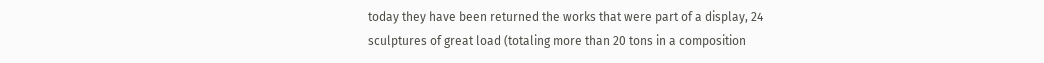today they have been returned the works that were part of a display, 24
sculptures of great load (totaling more than 20 tons in a composition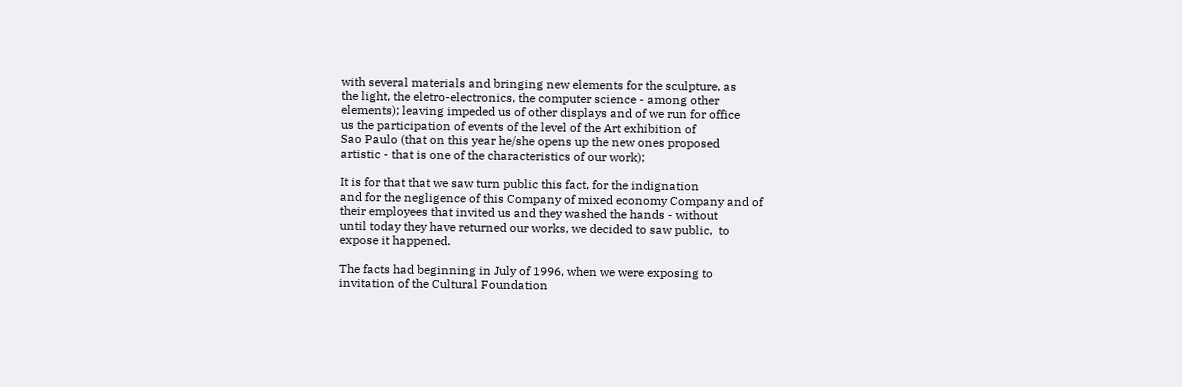with several materials and bringing new elements for the sculpture, as
the light, the eletro-electronics, the computer science - among other
elements); leaving impeded us of other displays and of we run for office
us the participation of events of the level of the Art exhibition of
Sao Paulo (that on this year he/she opens up the new ones proposed
artistic - that is one of the characteristics of our work);

It is for that that we saw turn public this fact, for the indignation
and for the negligence of this Company of mixed economy Company and of
their employees that invited us and they washed the hands - without
until today they have returned our works, we decided to saw public,  to
expose it happened.

The facts had beginning in July of 1996, when we were exposing to
invitation of the Cultural Foundation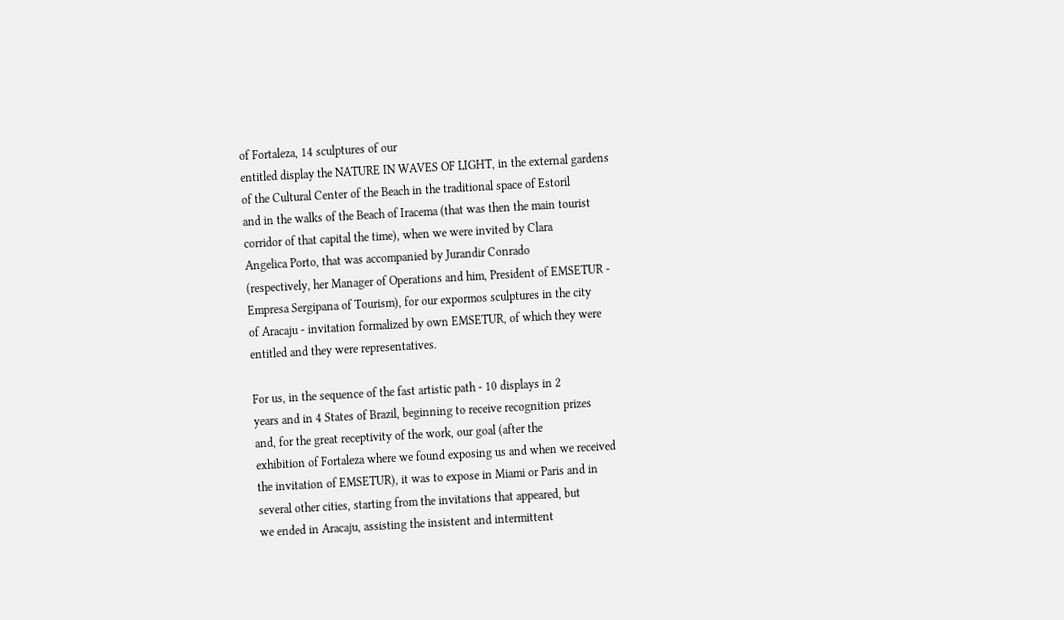of Fortaleza, 14 sculptures of our
entitled display the NATURE IN WAVES OF LIGHT, in the external gardens
of the Cultural Center of the Beach in the traditional space of Estoril
and in the walks of the Beach of Iracema (that was then the main tourist
corridor of that capital the time), when we were invited by Clara
Angelica Porto, that was accompanied by Jurandir Conrado
(respectively, her Manager of Operations and him, President of EMSETUR -
Empresa Sergipana of Tourism), for our expormos sculptures in the city
of Aracaju - invitation formalized by own EMSETUR, of which they were
entitled and they were representatives.

For us, in the sequence of the fast artistic path - 10 displays in 2
years and in 4 States of Brazil, beginning to receive recognition prizes
and, for the great receptivity of the work, our goal (after the
exhibition of Fortaleza where we found exposing us and when we received
the invitation of EMSETUR), it was to expose in Miami or Paris and in
several other cities, starting from the invitations that appeared, but
we ended in Aracaju, assisting the insistent and intermittent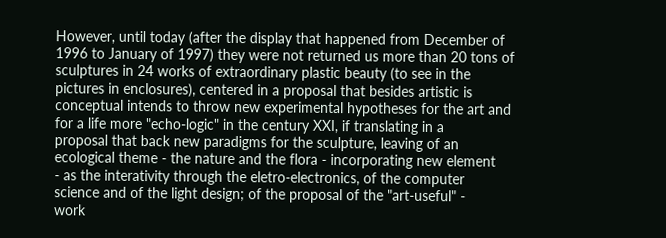However, until today (after the display that happened from December of
1996 to January of 1997) they were not returned us more than 20 tons of
sculptures in 24 works of extraordinary plastic beauty (to see in the
pictures in enclosures), centered in a proposal that besides artistic is
conceptual intends to throw new experimental hypotheses for the art and
for a life more "echo-logic" in the century XXI, if translating in a
proposal that back new paradigms for the sculpture, leaving of an
ecological theme - the nature and the flora - incorporating new element
- as the interativity through the eletro-electronics, of the computer
science and of the light design; of the proposal of the "art-useful" -
work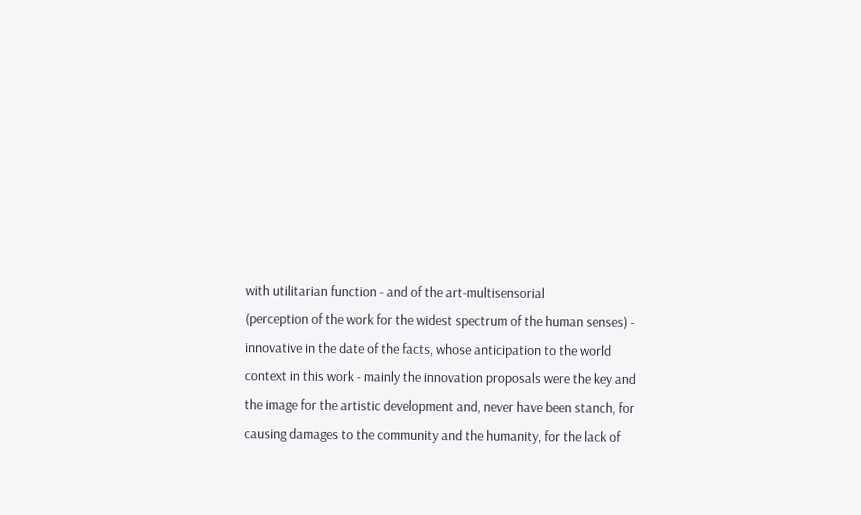with utilitarian function - and of the art-multisensorial
(perception of the work for the widest spectrum of the human senses) -
innovative in the date of the facts, whose anticipation to the world
context in this work - mainly the innovation proposals were the key and
the image for the artistic development and, never have been stanch, for
causing damages to the community and the humanity, for the lack of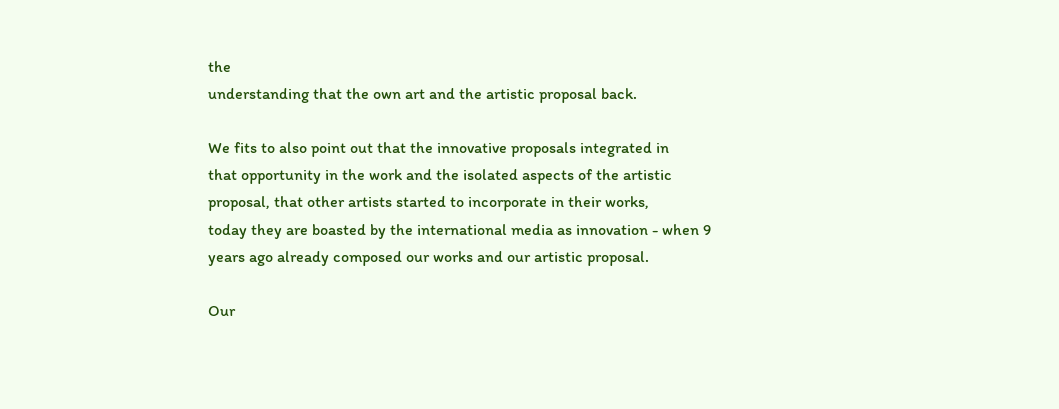the
understanding that the own art and the artistic proposal back.

We fits to also point out that the innovative proposals integrated in
that opportunity in the work and the isolated aspects of the artistic
proposal, that other artists started to incorporate in their works,
today they are boasted by the international media as innovation - when 9
years ago already composed our works and our artistic proposal.

Our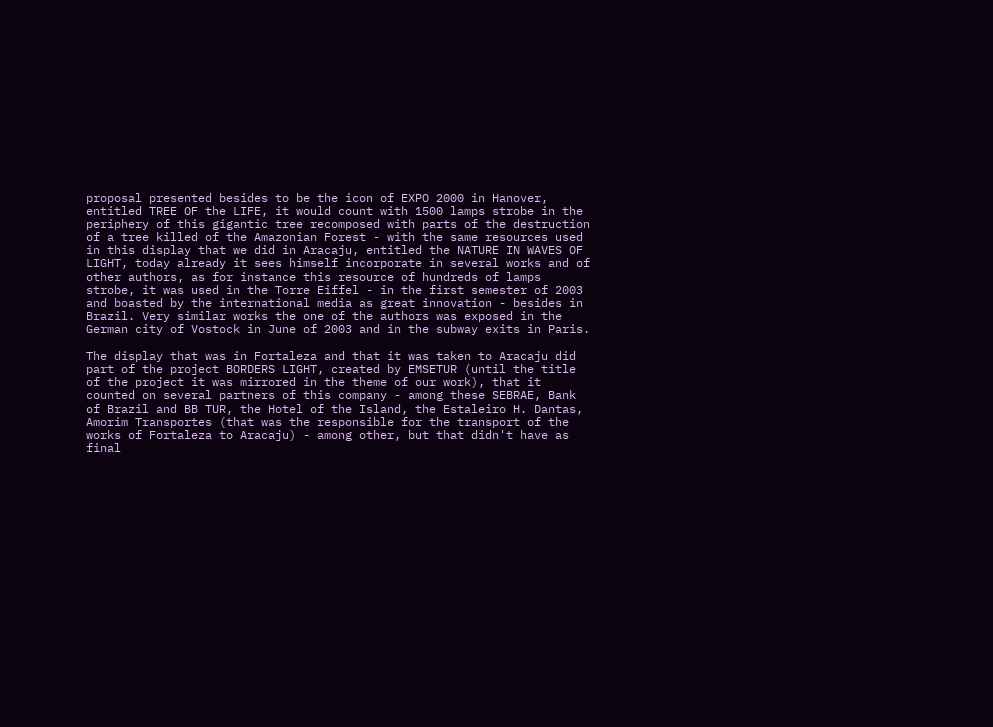proposal presented besides to be the icon of EXPO 2000 in Hanover,
entitled TREE OF the LIFE, it would count with 1500 lamps strobe in the
periphery of this gigantic tree recomposed with parts of the destruction
of a tree killed of the Amazonian Forest - with the same resources used
in this display that we did in Aracaju, entitled the NATURE IN WAVES OF
LIGHT, today already it sees himself incorporate in several works and of
other authors, as for instance this resource of hundreds of lamps
strobe, it was used in the Torre Eiffel - in the first semester of 2003
and boasted by the international media as great innovation - besides in
Brazil. Very similar works the one of the authors was exposed in the
German city of Vostock in June of 2003 and in the subway exits in Paris.

The display that was in Fortaleza and that it was taken to Aracaju did
part of the project BORDERS LIGHT, created by EMSETUR (until the title
of the project it was mirrored in the theme of our work), that it
counted on several partners of this company - among these SEBRAE, Bank
of Brazil and BB TUR, the Hotel of the Island, the Estaleiro H. Dantas,
Amorim Transportes (that was the responsible for the transport of the
works of Fortaleza to Aracaju) - among other, but that didn't have as
final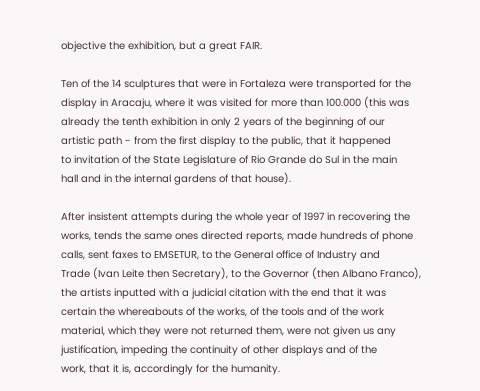objective the exhibition, but a great FAIR.

Ten of the 14 sculptures that were in Fortaleza were transported for the
display in Aracaju, where it was visited for more than 100.000 (this was
already the tenth exhibition in only 2 years of the beginning of our
artistic path - from the first display to the public, that it happened
to invitation of the State Legislature of Rio Grande do Sul in the main
hall and in the internal gardens of that house).

After insistent attempts during the whole year of 1997 in recovering the
works, tends the same ones directed reports, made hundreds of phone
calls, sent faxes to EMSETUR, to the General office of Industry and
Trade (Ivan Leite then Secretary), to the Governor (then Albano Franco),
the artists inputted with a judicial citation with the end that it was
certain the whereabouts of the works, of the tools and of the work
material, which they were not returned them, were not given us any
justification, impeding the continuity of other displays and of the
work, that it is, accordingly for the humanity.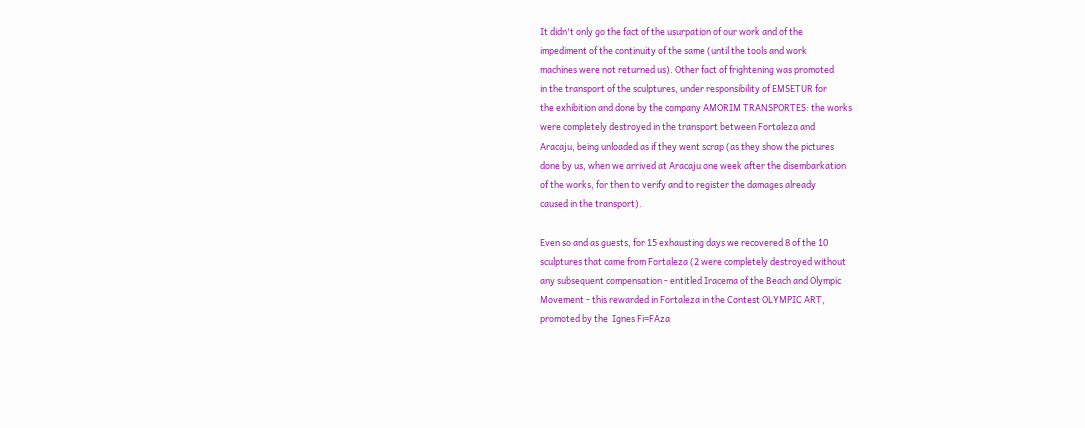It didn't only go the fact of the usurpation of our work and of the
impediment of the continuity of the same (until the tools and work
machines were not returned us). Other fact of frightening was promoted
in the transport of the sculptures, under responsibility of EMSETUR for
the exhibition and done by the company AMORIM TRANSPORTES: the works
were completely destroyed in the transport between Fortaleza and
Aracaju, being unloaded as if they went scrap (as they show the pictures
done by us, when we arrived at Aracaju one week after the disembarkation
of the works, for then to verify and to register the damages already
caused in the transport).

Even so and as guests, for 15 exhausting days we recovered 8 of the 10
sculptures that came from Fortaleza (2 were completely destroyed without
any subsequent compensation - entitled Iracema of the Beach and Olympic
Movement - this rewarded in Fortaleza in the Contest OLYMPIC ART,
promoted by the  Ignes Fi=FAza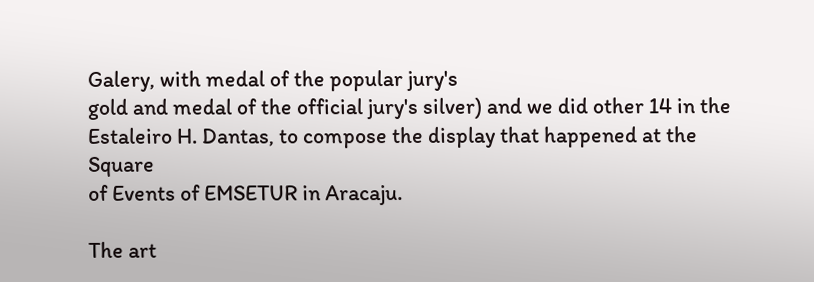Galery, with medal of the popular jury's
gold and medal of the official jury's silver) and we did other 14 in the
Estaleiro H. Dantas, to compose the display that happened at the Square
of Events of EMSETUR in Aracaju.

The art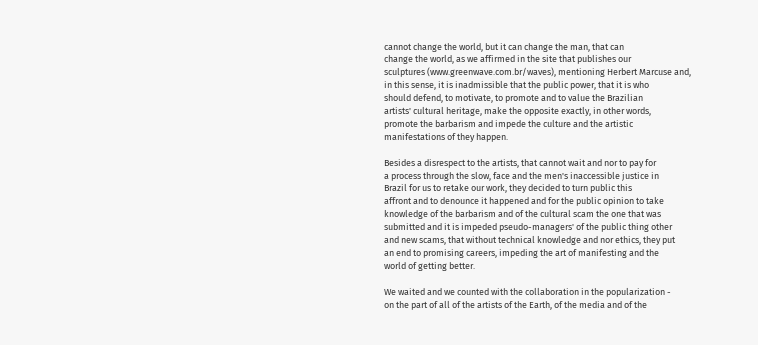cannot change the world, but it can change the man, that can
change the world, as we affirmed in the site that publishes our
sculptures (www.greenwave.com.br/waves), mentioning Herbert Marcuse and,
in this sense, it is inadmissible that the public power, that it is who
should defend, to motivate, to promote and to value the Brazilian
artists' cultural heritage, make the opposite exactly, in other words,
promote the barbarism and impede the culture and the artistic
manifestations of they happen.

Besides a disrespect to the artists, that cannot wait and nor to pay for
a process through the slow, face and the men's inaccessible justice in
Brazil for us to retake our work, they decided to turn public this
affront and to denounce it happened and for the public opinion to take
knowledge of the barbarism and of the cultural scam the one that was
submitted and it is impeded pseudo-managers' of the public thing other
and new scams, that without technical knowledge and nor ethics, they put
an end to promising careers, impeding the art of manifesting and the
world of getting better.

We waited and we counted with the collaboration in the popularization -
on the part of all of the artists of the Earth, of the media and of the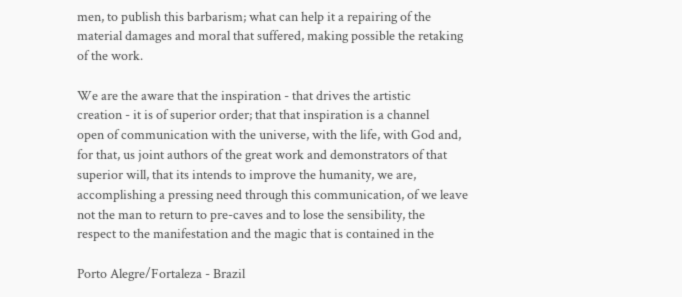men, to publish this barbarism; what can help it a repairing of the
material damages and moral that suffered, making possible the retaking
of the work.

We are the aware that the inspiration - that drives the artistic
creation - it is of superior order; that that inspiration is a channel
open of communication with the universe, with the life, with God and,
for that, us joint authors of the great work and demonstrators of that
superior will, that its intends to improve the humanity, we are,
accomplishing a pressing need through this communication, of we leave
not the man to return to pre-caves and to lose the sensibility, the
respect to the manifestation and the magic that is contained in the

Porto Alegre/Fortaleza - Brazil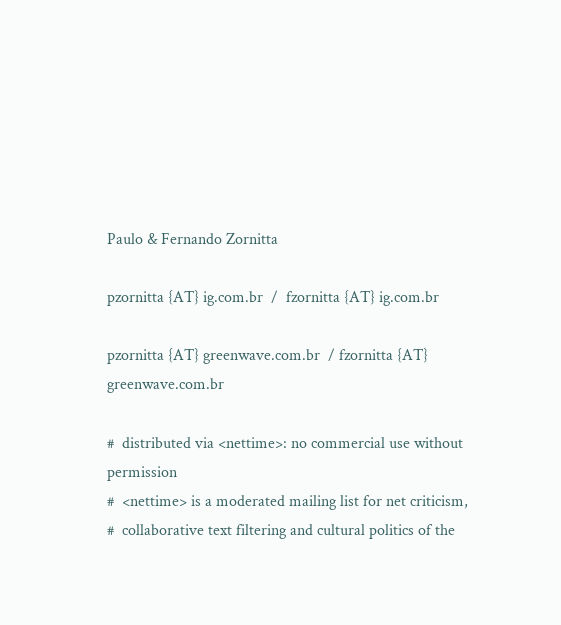Paulo & Fernando Zornitta

pzornitta {AT} ig.com.br  /  fzornitta {AT} ig.com.br

pzornitta {AT} greenwave.com.br  / fzornitta {AT} greenwave.com.br

#  distributed via <nettime>: no commercial use without permission
#  <nettime> is a moderated mailing list for net criticism,
#  collaborative text filtering and cultural politics of the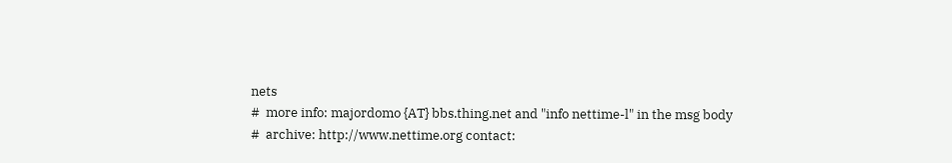nets
#  more info: majordomo {AT} bbs.thing.net and "info nettime-l" in the msg body
#  archive: http://www.nettime.org contact: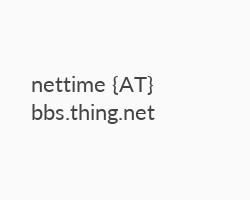nettime {AT} bbs.thing.net